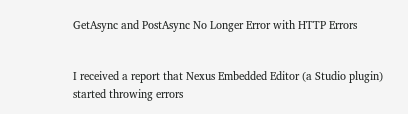GetAsync and PostAsync No Longer Error with HTTP Errors


I received a report that Nexus Embedded Editor (a Studio plugin) started throwing errors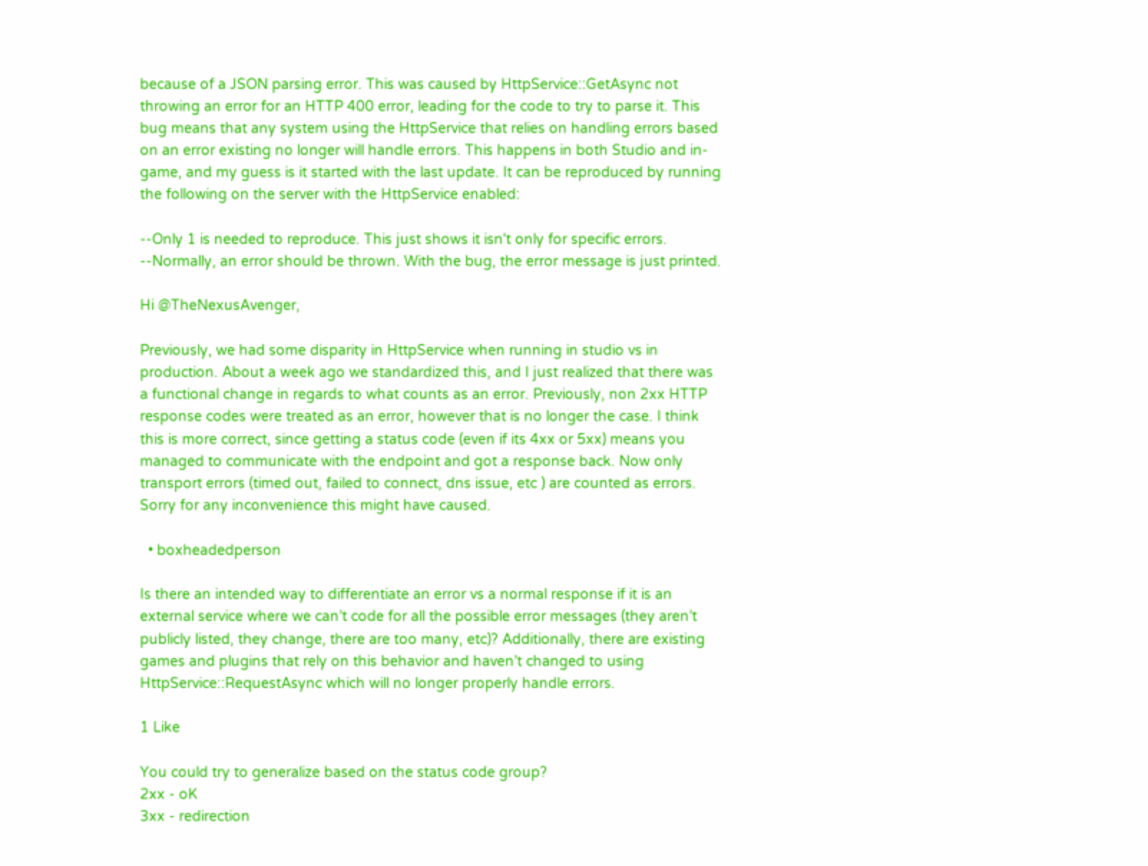because of a JSON parsing error. This was caused by HttpService::GetAsync not throwing an error for an HTTP 400 error, leading for the code to try to parse it. This bug means that any system using the HttpService that relies on handling errors based on an error existing no longer will handle errors. This happens in both Studio and in-game, and my guess is it started with the last update. It can be reproduced by running the following on the server with the HttpService enabled:

--Only 1 is needed to reproduce. This just shows it isn't only for specific errors.
--Normally, an error should be thrown. With the bug, the error message is just printed.

Hi @TheNexusAvenger,

Previously, we had some disparity in HttpService when running in studio vs in production. About a week ago we standardized this, and I just realized that there was a functional change in regards to what counts as an error. Previously, non 2xx HTTP response codes were treated as an error, however that is no longer the case. I think this is more correct, since getting a status code (even if its 4xx or 5xx) means you managed to communicate with the endpoint and got a response back. Now only transport errors (timed out, failed to connect, dns issue, etc ) are counted as errors. Sorry for any inconvenience this might have caused.

  • boxheadedperson

Is there an intended way to differentiate an error vs a normal response if it is an external service where we can’t code for all the possible error messages (they aren’t publicly listed, they change, there are too many, etc)? Additionally, there are existing games and plugins that rely on this behavior and haven’t changed to using HttpService::RequestAsync which will no longer properly handle errors.

1 Like

You could try to generalize based on the status code group?
2xx - oK
3xx - redirection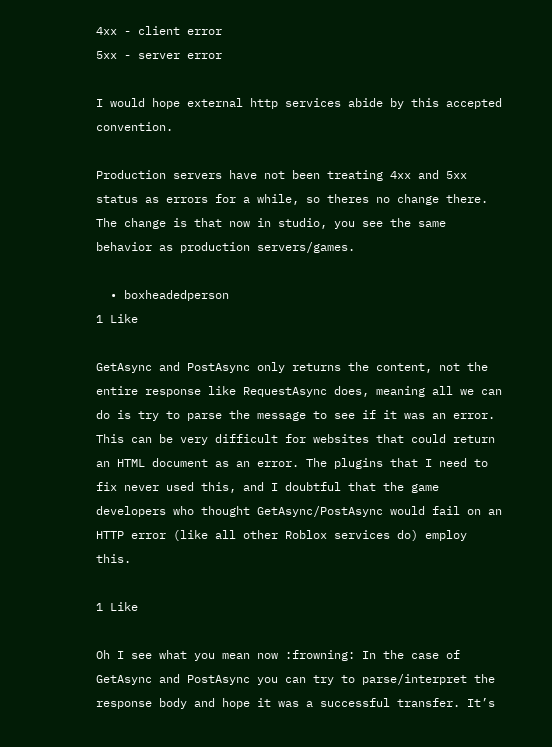4xx - client error
5xx - server error

I would hope external http services abide by this accepted convention.

Production servers have not been treating 4xx and 5xx status as errors for a while, so theres no change there. The change is that now in studio, you see the same behavior as production servers/games.

  • boxheadedperson
1 Like

GetAsync and PostAsync only returns the content, not the entire response like RequestAsync does, meaning all we can do is try to parse the message to see if it was an error. This can be very difficult for websites that could return an HTML document as an error. The plugins that I need to fix never used this, and I doubtful that the game developers who thought GetAsync/PostAsync would fail on an HTTP error (like all other Roblox services do) employ this.

1 Like

Oh I see what you mean now :frowning: In the case of GetAsync and PostAsync you can try to parse/interpret the response body and hope it was a successful transfer. It’s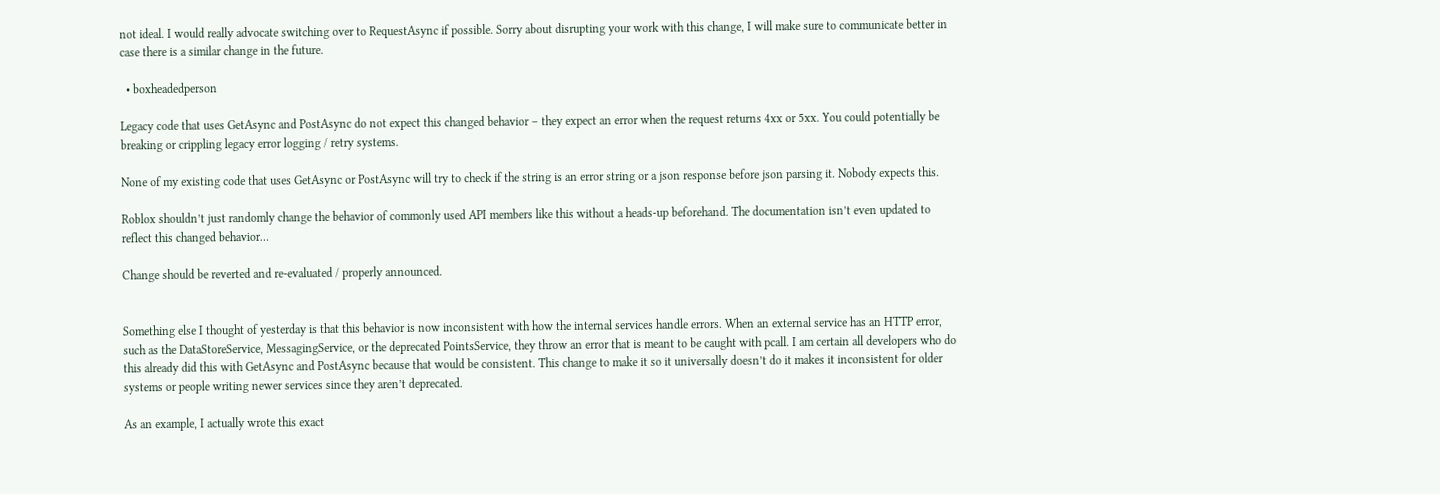not ideal. I would really advocate switching over to RequestAsync if possible. Sorry about disrupting your work with this change, I will make sure to communicate better in case there is a similar change in the future.

  • boxheadedperson

Legacy code that uses GetAsync and PostAsync do not expect this changed behavior – they expect an error when the request returns 4xx or 5xx. You could potentially be breaking or crippling legacy error logging / retry systems.

None of my existing code that uses GetAsync or PostAsync will try to check if the string is an error string or a json response before json parsing it. Nobody expects this.

Roblox shouldn’t just randomly change the behavior of commonly used API members like this without a heads-up beforehand. The documentation isn’t even updated to reflect this changed behavior…

Change should be reverted and re-evaluated / properly announced.


Something else I thought of yesterday is that this behavior is now inconsistent with how the internal services handle errors. When an external service has an HTTP error, such as the DataStoreService, MessagingService, or the deprecated PointsService, they throw an error that is meant to be caught with pcall. I am certain all developers who do this already did this with GetAsync and PostAsync because that would be consistent. This change to make it so it universally doesn’t do it makes it inconsistent for older systems or people writing newer services since they aren’t deprecated.

As an example, I actually wrote this exact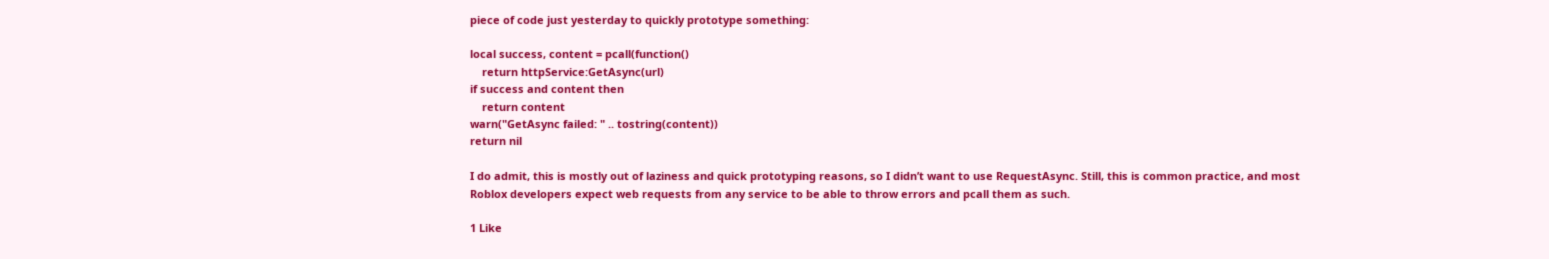piece of code just yesterday to quickly prototype something:

local success, content = pcall(function()
    return httpService:GetAsync(url)
if success and content then
    return content
warn("GetAsync failed: " .. tostring(content))
return nil

I do admit, this is mostly out of laziness and quick prototyping reasons, so I didn’t want to use RequestAsync. Still, this is common practice, and most Roblox developers expect web requests from any service to be able to throw errors and pcall them as such.

1 Like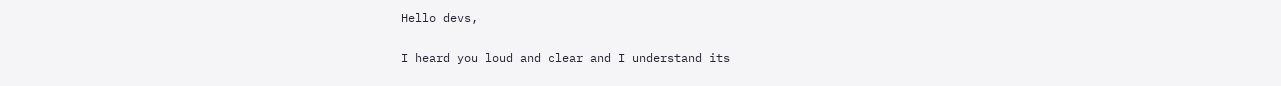Hello devs,

I heard you loud and clear and I understand its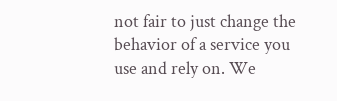not fair to just change the behavior of a service you use and rely on. We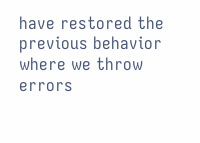have restored the previous behavior where we throw errors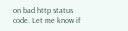on bad http status code. Let me know if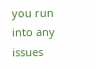you run into any issues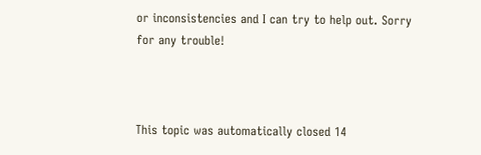or inconsistencies and I can try to help out. Sorry for any trouble!



This topic was automatically closed 14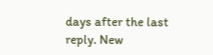days after the last reply. New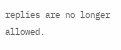replies are no longer allowed.